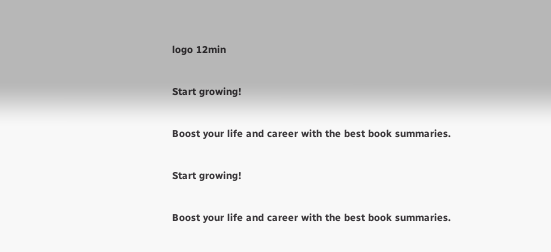logo 12min

Start growing!

Boost your life and career with the best book summaries.

Start growing!

Boost your life and career with the best book summaries.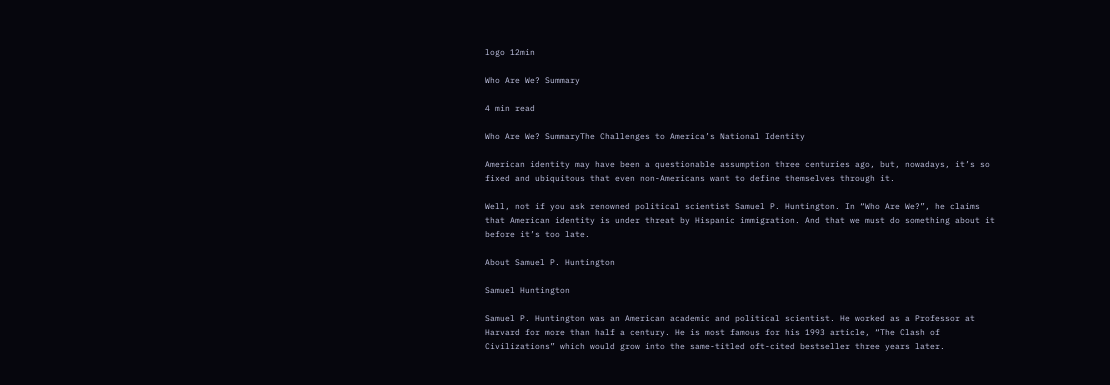logo 12min

Who Are We? Summary

4 min read

Who Are We? SummaryThe Challenges to America’s National Identity

American identity may have been a questionable assumption three centuries ago, but, nowadays, it’s so fixed and ubiquitous that even non-Americans want to define themselves through it.

Well, not if you ask renowned political scientist Samuel P. Huntington. In “Who Are We?”, he claims that American identity is under threat by Hispanic immigration. And that we must do something about it before it’s too late.

About Samuel P. Huntington

Samuel Huntington

Samuel P. Huntington was an American academic and political scientist. He worked as a Professor at Harvard for more than half a century. He is most famous for his 1993 article, “The Clash of Civilizations” which would grow into the same-titled oft-cited bestseller three years later.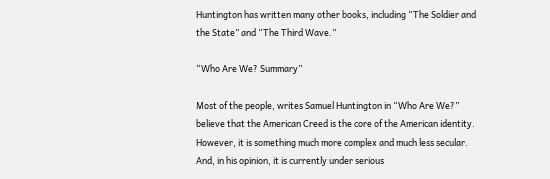Huntington has written many other books, including “The Soldier and the State” and “The Third Wave.”

“Who Are We? Summary”

Most of the people, writes Samuel Huntington in “Who Are We?” believe that the American Creed is the core of the American identity. However, it is something much more complex and much less secular. And, in his opinion, it is currently under serious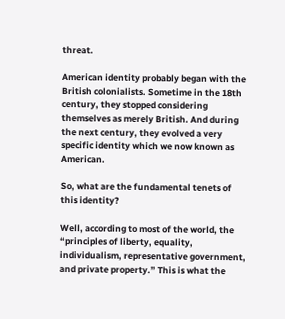threat.

American identity probably began with the British colonialists. Sometime in the 18th century, they stopped considering themselves as merely British. And during the next century, they evolved a very specific identity which we now known as American.

So, what are the fundamental tenets of this identity?

Well, according to most of the world, the “principles of liberty, equality, individualism, representative government, and private property.” This is what the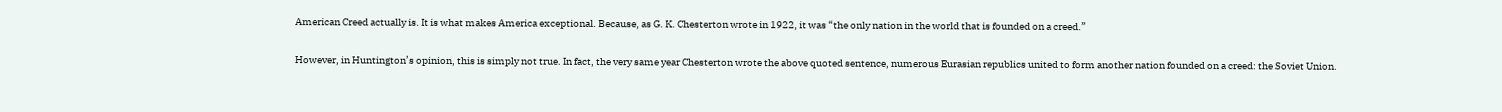American Creed actually is. It is what makes America exceptional. Because, as G. K. Chesterton wrote in 1922, it was “the only nation in the world that is founded on a creed.”

However, in Huntington’s opinion, this is simply not true. In fact, the very same year Chesterton wrote the above quoted sentence, numerous Eurasian republics united to form another nation founded on a creed: the Soviet Union.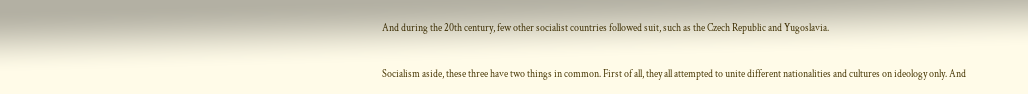And during the 20th century, few other socialist countries followed suit, such as the Czech Republic and Yugoslavia.

Socialism aside, these three have two things in common. First of all, they all attempted to unite different nationalities and cultures on ideology only. And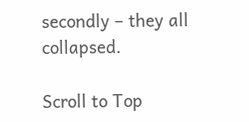secondly – they all collapsed.

Scroll to Top